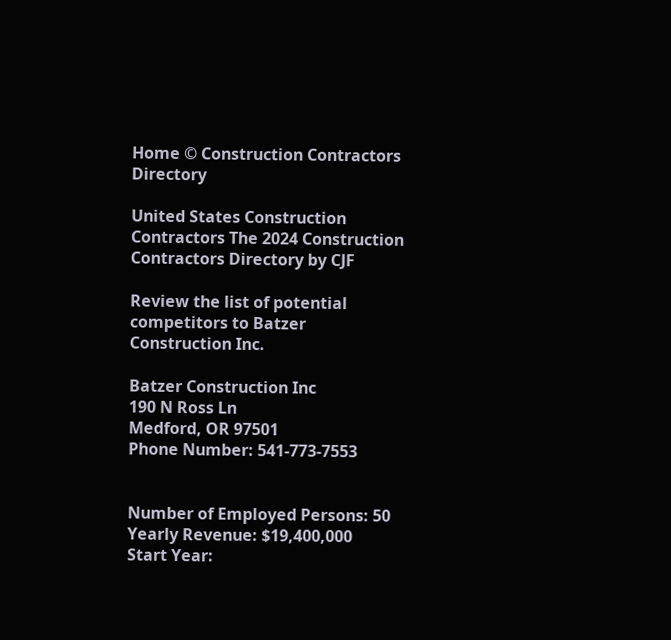Home © Construction Contractors Directory

United States Construction Contractors The 2024 Construction Contractors Directory by CJF

Review the list of potential competitors to Batzer Construction Inc.

Batzer Construction Inc
190 N Ross Ln
Medford, OR 97501
Phone Number: 541-773-7553


Number of Employed Persons: 50
Yearly Revenue: $19,400,000
Start Year: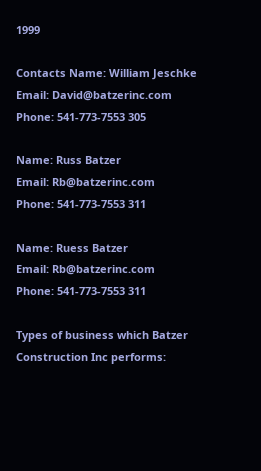1999

Contacts Name: William Jeschke
Email: David@batzerinc.com
Phone: 541-773-7553 305

Name: Russ Batzer
Email: Rb@batzerinc.com
Phone: 541-773-7553 311

Name: Ruess Batzer
Email: Rb@batzerinc.com
Phone: 541-773-7553 311

Types of business which Batzer Construction Inc performs: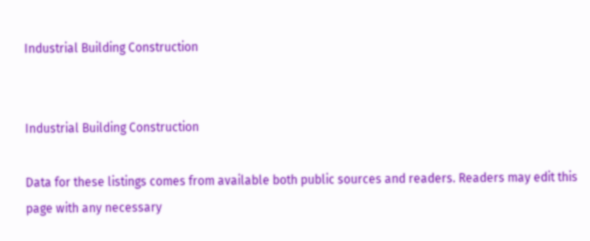Industrial Building Construction


Industrial Building Construction

Data for these listings comes from available both public sources and readers. Readers may edit this page with any necessary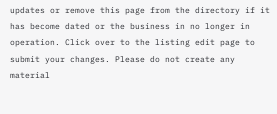updates or remove this page from the directory if it has become dated or the business in no longer in operation. Click over to the listing edit page to submit your changes. Please do not create any material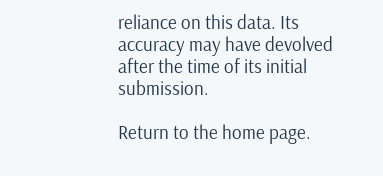reliance on this data. Its accuracy may have devolved after the time of its initial submission.

Return to the home page.